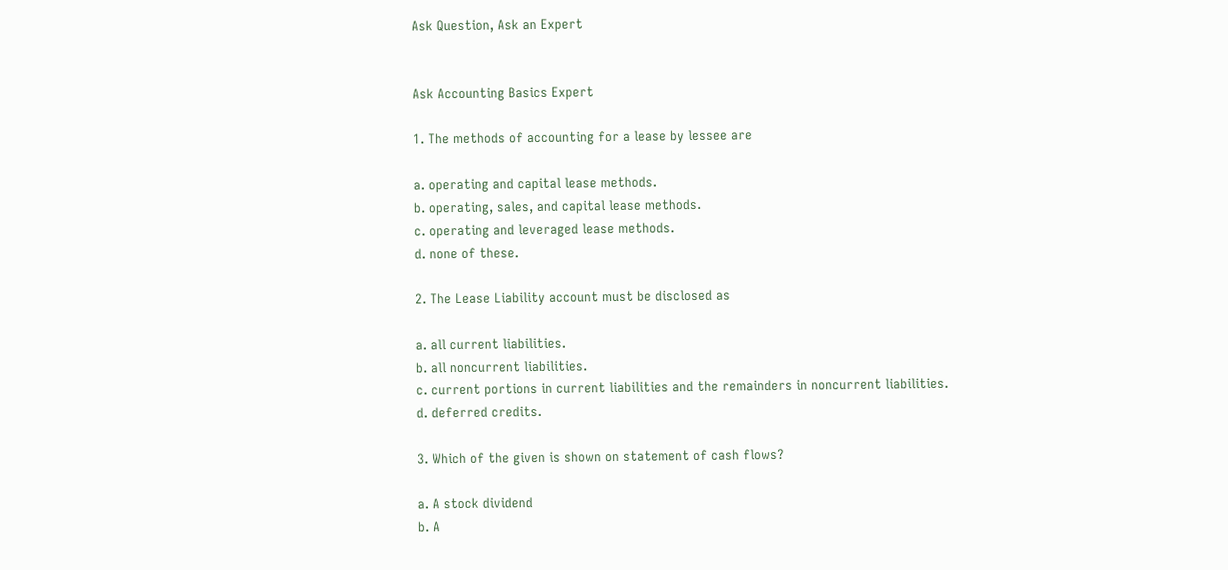Ask Question, Ask an Expert


Ask Accounting Basics Expert

1. The methods of accounting for a lease by lessee are

a. operating and capital lease methods.
b. operating, sales, and capital lease methods.
c. operating and leveraged lease methods.
d. none of these.

2. The Lease Liability account must be disclosed as

a. all current liabilities.
b. all noncurrent liabilities.
c. current portions in current liabilities and the remainders in noncurrent liabilities.
d. deferred credits.

3. Which of the given is shown on statement of cash flows?

a. A stock dividend
b. A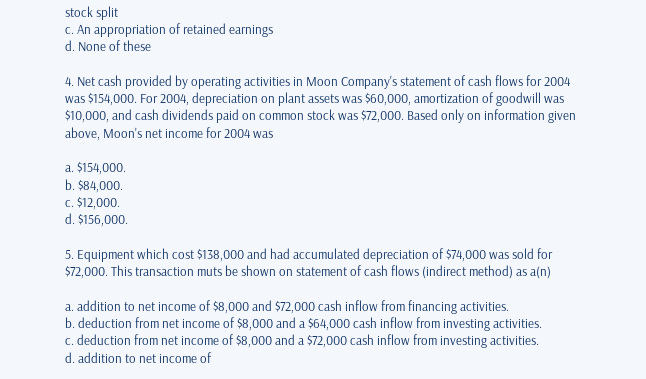stock split
c. An appropriation of retained earnings
d. None of these

4. Net cash provided by operating activities in Moon Company's statement of cash flows for 2004 was $154,000. For 2004, depreciation on plant assets was $60,000, amortization of goodwill was $10,000, and cash dividends paid on common stock was $72,000. Based only on information given above, Moon's net income for 2004 was

a. $154,000.
b. $84,000.
c. $12,000.
d. $156,000.

5. Equipment which cost $138,000 and had accumulated depreciation of $74,000 was sold for $72,000. This transaction muts be shown on statement of cash flows (indirect method) as a(n)

a. addition to net income of $8,000 and $72,000 cash inflow from financing activities.
b. deduction from net income of $8,000 and a $64,000 cash inflow from investing activities.
c. deduction from net income of $8,000 and a $72,000 cash inflow from investing activities.
d. addition to net income of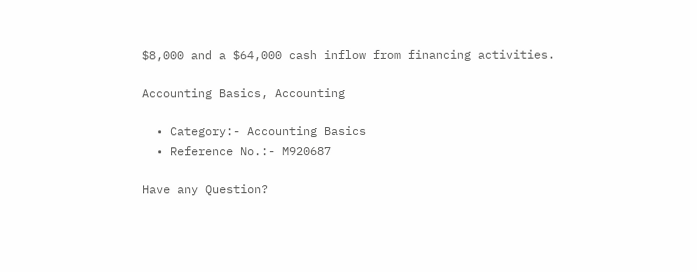$8,000 and a $64,000 cash inflow from financing activities.

Accounting Basics, Accounting

  • Category:- Accounting Basics
  • Reference No.:- M920687

Have any Question?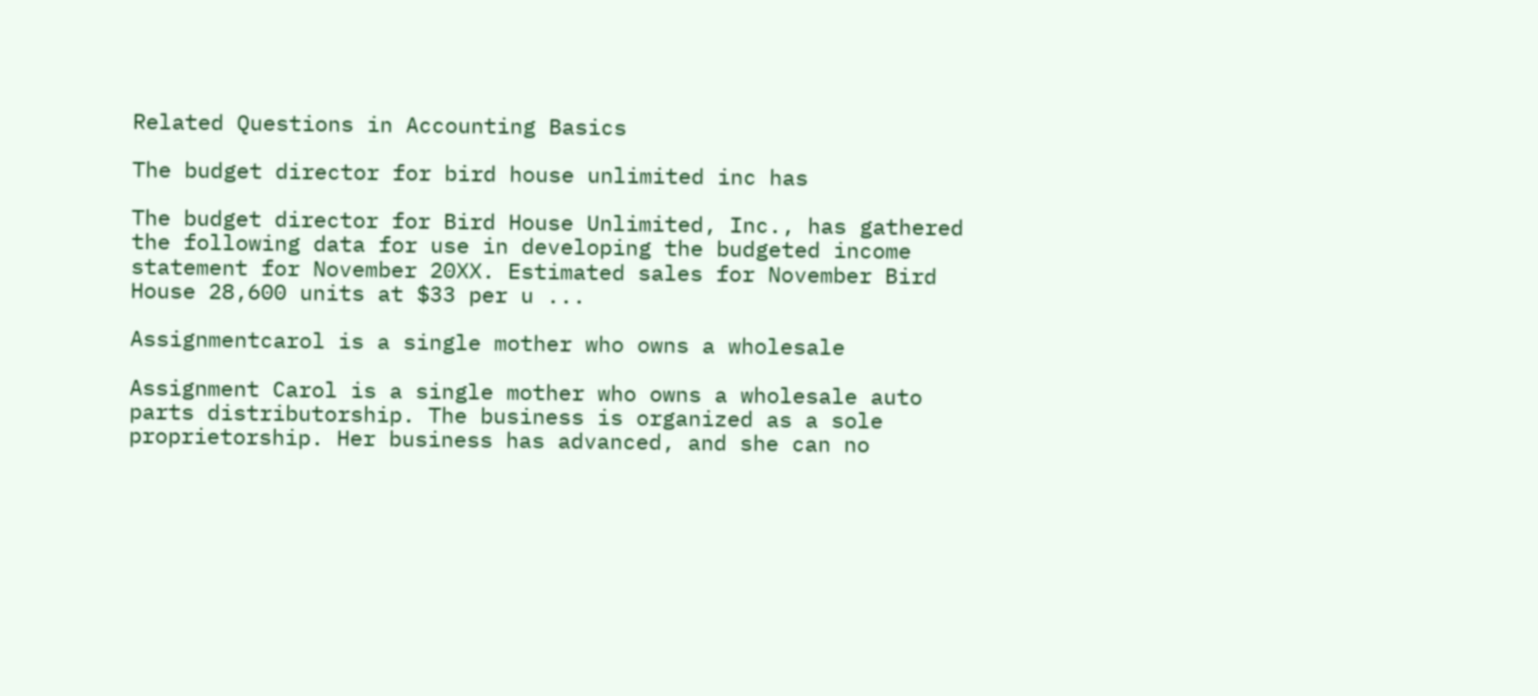Related Questions in Accounting Basics

The budget director for bird house unlimited inc has

The budget director for Bird House Unlimited, Inc., has gathered the following data for use in developing the budgeted income statement for November 20XX. Estimated sales for November Bird House 28,600 units at $33 per u ...

Assignmentcarol is a single mother who owns a wholesale

Assignment Carol is a single mother who owns a wholesale auto parts distributorship. The business is organized as a sole proprietorship. Her business has advanced, and she can no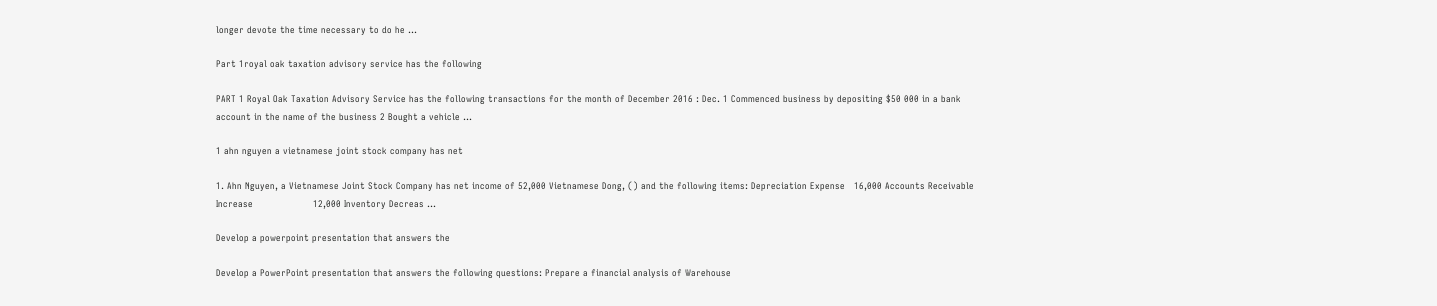longer devote the time necessary to do he ...

Part 1royal oak taxation advisory service has the following

PART 1 Royal Oak Taxation Advisory Service has the following transactions for the month of December 2016 : Dec. 1 Commenced business by depositing $50 000 in a bank account in the name of the business 2 Bought a vehicle ...

1 ahn nguyen a vietnamese joint stock company has net

1. Ahn Nguyen, a Vietnamese Joint Stock Company has net income of 52,000 Vietnamese Dong, () and the following items: Depreciation Expense   16,000 Accounts Receivable Increase                    12,000 Inventory Decreas ...

Develop a powerpoint presentation that answers the

Develop a PowerPoint presentation that answers the following questions: Prepare a financial analysis of Warehouse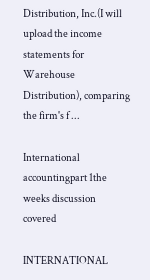Distribution, Inc.(I will upload the income statements for Warehouse Distribution), comparing the firm's f ...

International accountingpart 1the weeks discussion covered

INTERNATIONAL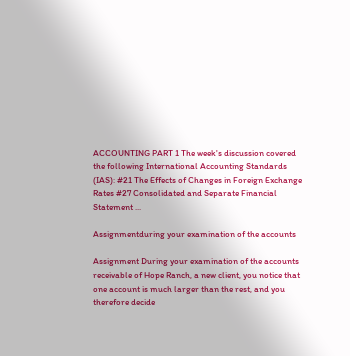ACCOUNTING PART 1 The week's discussion covered the following International Accounting Standards (IAS): #21 The Effects of Changes in Foreign Exchange Rates #27 Consolidated and Separate Financial Statement ...

Assignmentduring your examination of the accounts

Assignment During your examination of the accounts receivable of Hope Ranch, a new client, you notice that one account is much larger than the rest, and you therefore decide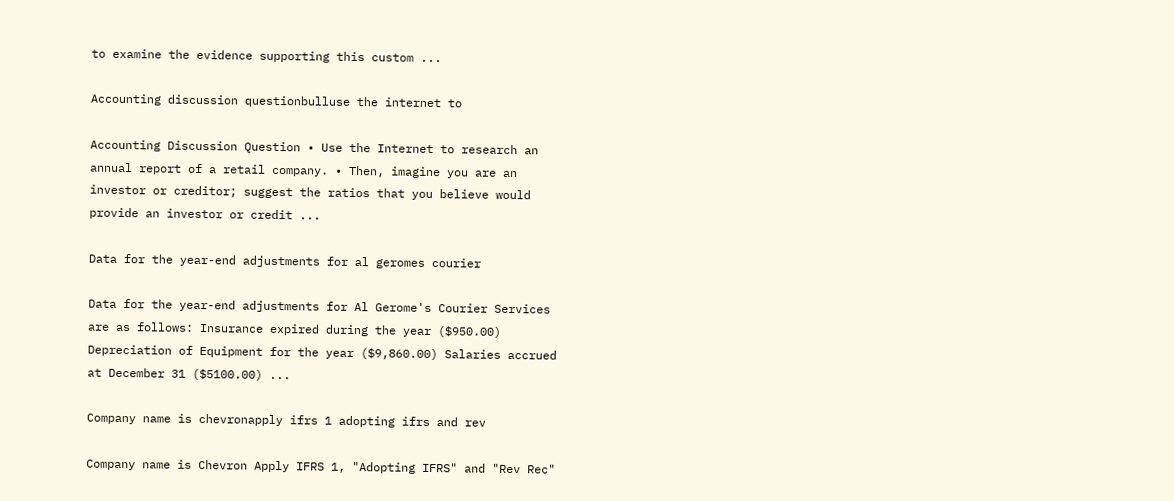to examine the evidence supporting this custom ...

Accounting discussion questionbulluse the internet to

Accounting Discussion Question • Use the Internet to research an annual report of a retail company. • Then, imagine you are an investor or creditor; suggest the ratios that you believe would provide an investor or credit ...

Data for the year-end adjustments for al geromes courier

Data for the year-end adjustments for Al Gerome's Courier Services are as follows: Insurance expired during the year ($950.00) Depreciation of Equipment for the year ($9,860.00) Salaries accrued at December 31 ($5100.00) ...

Company name is chevronapply ifrs 1 adopting ifrs and rev

Company name is Chevron Apply IFRS 1, "Adopting IFRS" and "Rev Rec"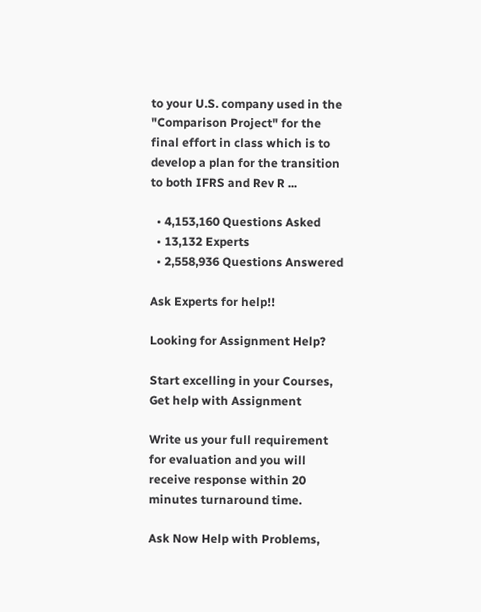to your U.S. company used in the "Comparison Project" for the final effort in class which is to develop a plan for the transition to both IFRS and Rev R ...

  • 4,153,160 Questions Asked
  • 13,132 Experts
  • 2,558,936 Questions Answered

Ask Experts for help!!

Looking for Assignment Help?

Start excelling in your Courses, Get help with Assignment

Write us your full requirement for evaluation and you will receive response within 20 minutes turnaround time.

Ask Now Help with Problems,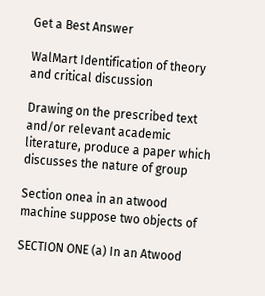Get a Best Answer

WalMart Identification of theory and critical discussion

Drawing on the prescribed text and/or relevant academic literature, produce a paper which discusses the nature of group

Section onea in an atwood machine suppose two objects of

SECTION ONE (a) In an Atwood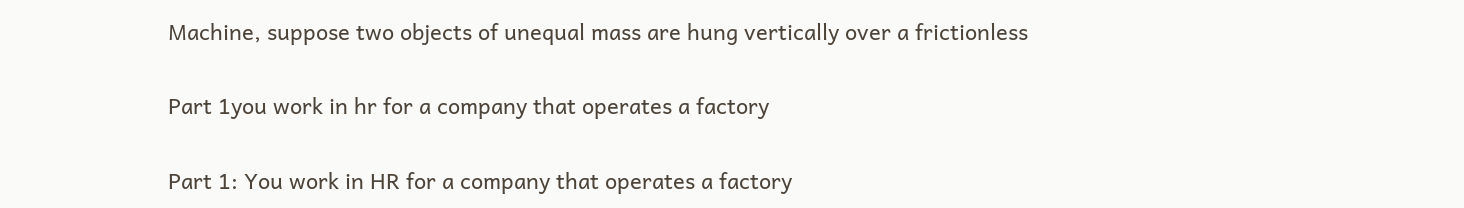Machine, suppose two objects of unequal mass are hung vertically over a frictionless

Part 1you work in hr for a company that operates a factory

Part 1: You work in HR for a company that operates a factory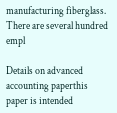manufacturing fiberglass. There are several hundred empl

Details on advanced accounting paperthis paper is intended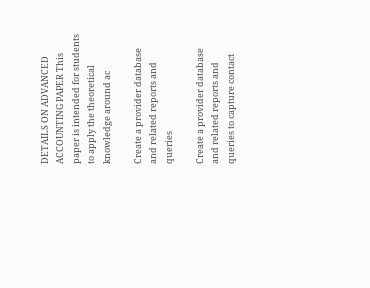DETAILS ON ADVANCED ACCOUNTING PAPER This paper is intended for students to apply the theoretical knowledge around ac

Create a provider database and related reports and queries

Create a provider database and related reports and queries to capture contact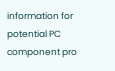information for potential PC component pro